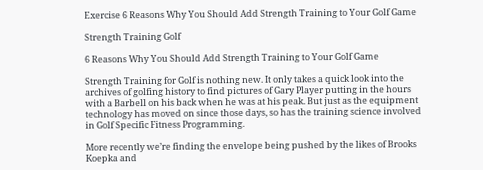Exercise 6 Reasons Why You Should Add Strength Training to Your Golf Game

Strength Training Golf

6 Reasons Why You Should Add Strength Training to Your Golf Game

Strength Training for Golf is nothing new. It only takes a quick look into the archives of golfing history to find pictures of Gary Player putting in the hours with a Barbell on his back when he was at his peak. But just as the equipment technology has moved on since those days, so has the training science involved in Golf Specific Fitness Programming.

More recently we’re finding the envelope being pushed by the likes of Brooks Koepka and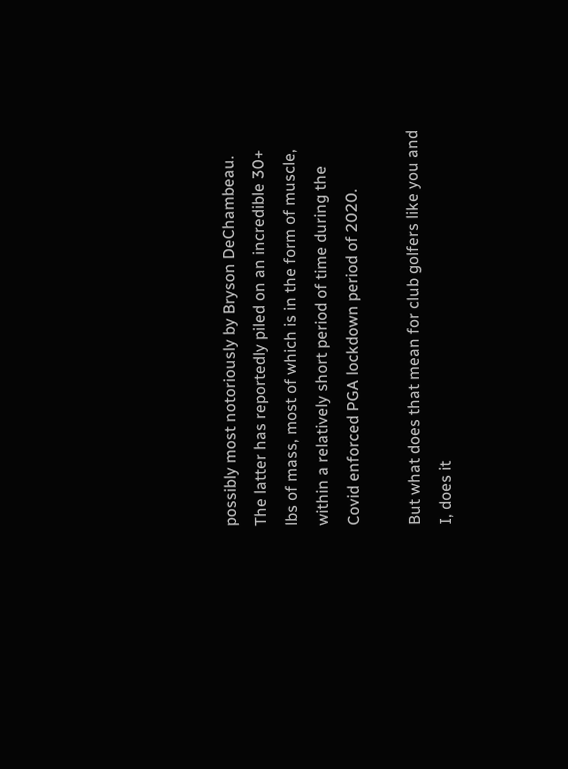possibly most notoriously by Bryson DeChambeau. The latter has reportedly piled on an incredible 30+ lbs of mass, most of which is in the form of muscle, within a relatively short period of time during the Covid enforced PGA lockdown period of 2020.

But what does that mean for club golfers like you and I, does it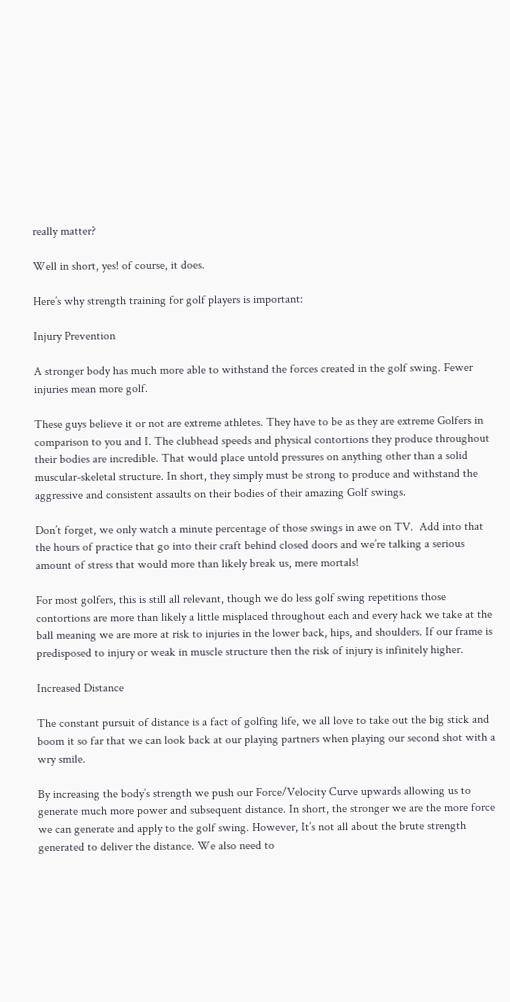really matter?

Well in short, yes! of course, it does.

Here’s why strength training for golf players is important:

Injury Prevention

A stronger body has much more able to withstand the forces created in the golf swing. Fewer injuries mean more golf.

These guys believe it or not are extreme athletes. They have to be as they are extreme Golfers in comparison to you and I. The clubhead speeds and physical contortions they produce throughout their bodies are incredible. That would place untold pressures on anything other than a solid muscular-skeletal structure. In short, they simply must be strong to produce and withstand the aggressive and consistent assaults on their bodies of their amazing Golf swings.

Don’t forget, we only watch a minute percentage of those swings in awe on TV.  Add into that the hours of practice that go into their craft behind closed doors and we’re talking a serious amount of stress that would more than likely break us, mere mortals!

For most golfers, this is still all relevant, though we do less golf swing repetitions those contortions are more than likely a little misplaced throughout each and every hack we take at the ball meaning we are more at risk to injuries in the lower back, hips, and shoulders. If our frame is predisposed to injury or weak in muscle structure then the risk of injury is infinitely higher.

Increased Distance

The constant pursuit of distance is a fact of golfing life, we all love to take out the big stick and boom it so far that we can look back at our playing partners when playing our second shot with a wry smile.

By increasing the body’s strength we push our Force/Velocity Curve upwards allowing us to generate much more power and subsequent distance. In short, the stronger we are the more force we can generate and apply to the golf swing. However, It’s not all about the brute strength generated to deliver the distance. We also need to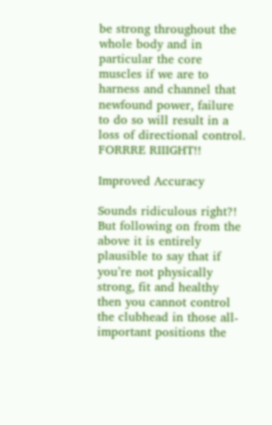be strong throughout the whole body and in particular the core muscles if we are to harness and channel that newfound power, failure to do so will result in a loss of directional control. FORRRE RIIIGHT!!

Improved Accuracy

Sounds ridiculous right?! But following on from the above it is entirely plausible to say that if you’re not physically strong, fit and healthy then you cannot control the clubhead in those all-important positions the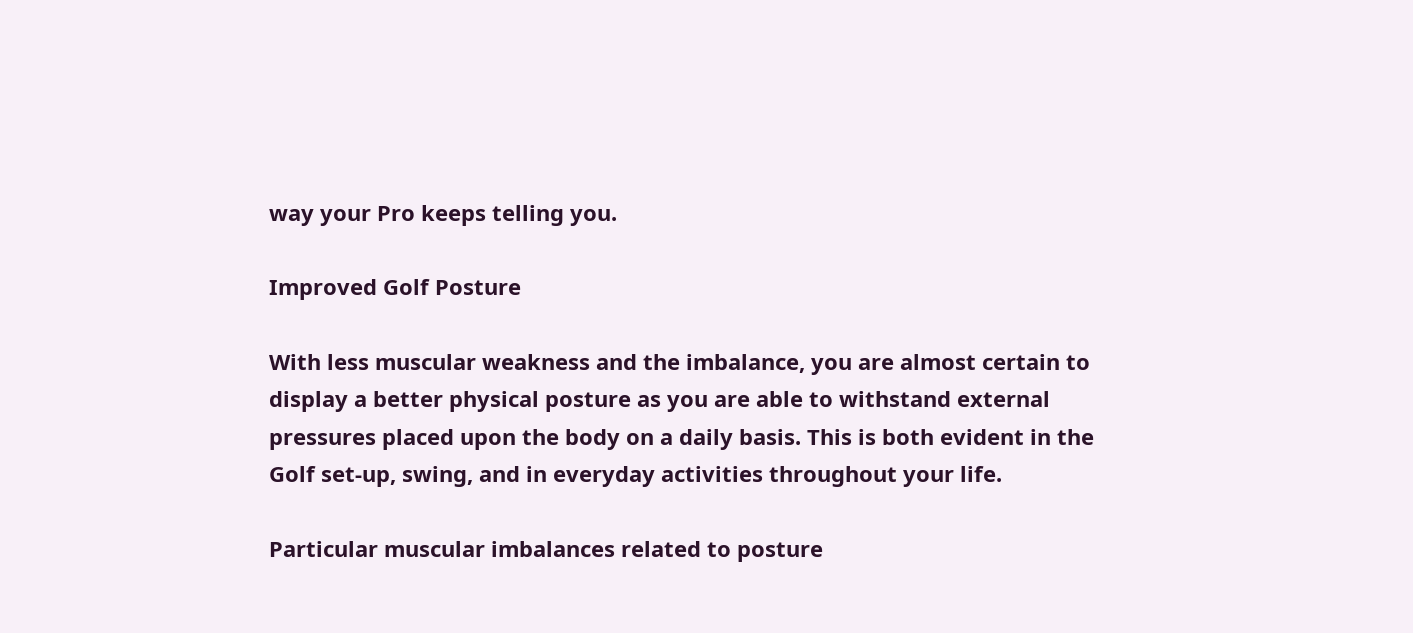way your Pro keeps telling you.

Improved Golf Posture

With less muscular weakness and the imbalance, you are almost certain to display a better physical posture as you are able to withstand external pressures placed upon the body on a daily basis. This is both evident in the Golf set-up, swing, and in everyday activities throughout your life.

Particular muscular imbalances related to posture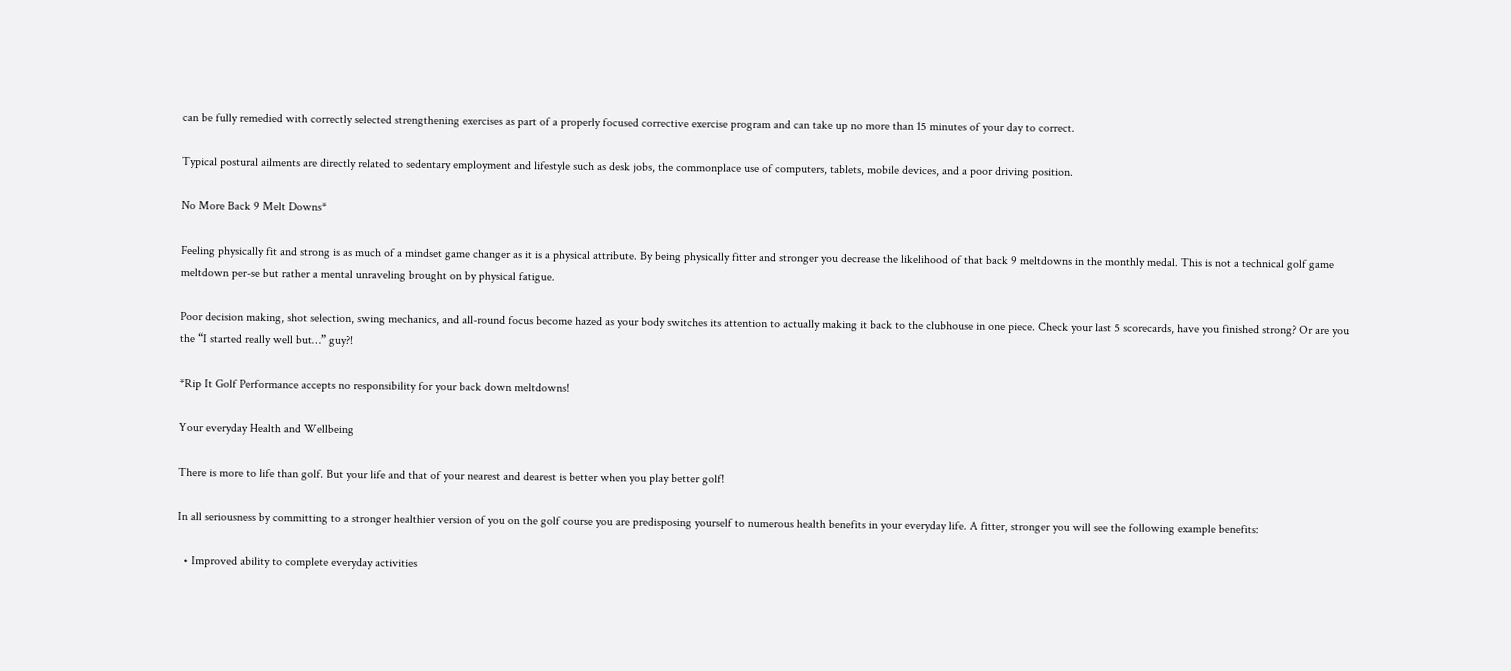can be fully remedied with correctly selected strengthening exercises as part of a properly focused corrective exercise program and can take up no more than 15 minutes of your day to correct.

Typical postural ailments are directly related to sedentary employment and lifestyle such as desk jobs, the commonplace use of computers, tablets, mobile devices, and a poor driving position.

No More Back 9 Melt Downs*

Feeling physically fit and strong is as much of a mindset game changer as it is a physical attribute. By being physically fitter and stronger you decrease the likelihood of that back 9 meltdowns in the monthly medal. This is not a technical golf game meltdown per-se but rather a mental unraveling brought on by physical fatigue.

Poor decision making, shot selection, swing mechanics, and all-round focus become hazed as your body switches its attention to actually making it back to the clubhouse in one piece. Check your last 5 scorecards, have you finished strong? Or are you the “I started really well but…” guy?!

*Rip It Golf Performance accepts no responsibility for your back down meltdowns!

Your everyday Health and Wellbeing

There is more to life than golf. But your life and that of your nearest and dearest is better when you play better golf!

In all seriousness by committing to a stronger healthier version of you on the golf course you are predisposing yourself to numerous health benefits in your everyday life. A fitter, stronger you will see the following example benefits:

  • Improved ability to complete everyday activities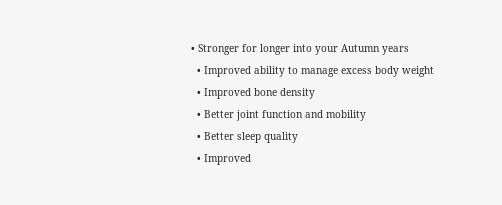• Stronger for longer into your Autumn years
  • Improved ability to manage excess body weight
  • Improved bone density
  • Better joint function and mobility
  • Better sleep quality
  • Improved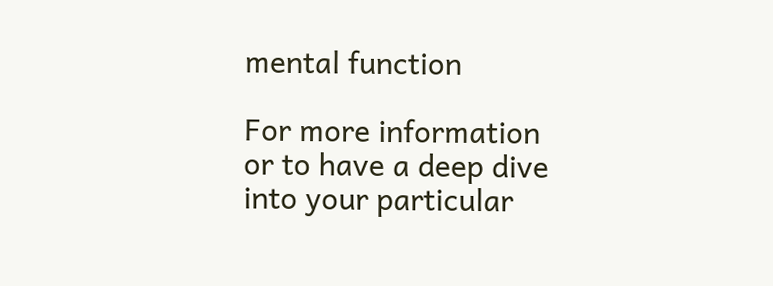mental function

For more information or to have a deep dive into your particular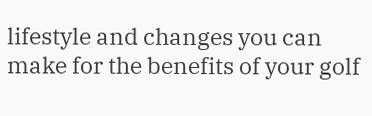lifestyle and changes you can make for the benefits of your golf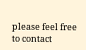please feel free to contact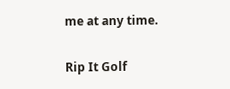me at any time.

Rip It Golf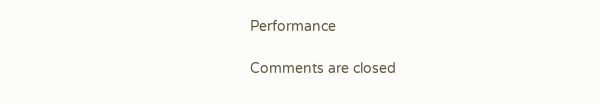Performance

Comments are closed